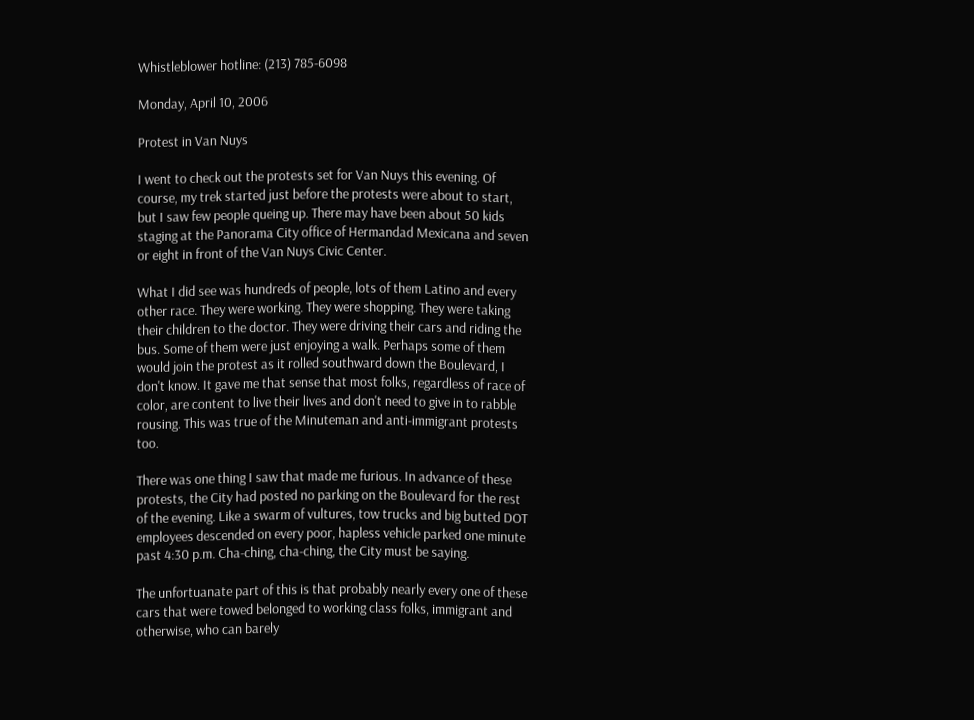Whistleblower hotline: (213) 785-6098

Monday, April 10, 2006

Protest in Van Nuys

I went to check out the protests set for Van Nuys this evening. Of course, my trek started just before the protests were about to start, but I saw few people queing up. There may have been about 50 kids staging at the Panorama City office of Hermandad Mexicana and seven or eight in front of the Van Nuys Civic Center.

What I did see was hundreds of people, lots of them Latino and every other race. They were working. They were shopping. They were taking their children to the doctor. They were driving their cars and riding the bus. Some of them were just enjoying a walk. Perhaps some of them would join the protest as it rolled southward down the Boulevard, I don't know. It gave me that sense that most folks, regardless of race of color, are content to live their lives and don't need to give in to rabble rousing. This was true of the Minuteman and anti-immigrant protests too.

There was one thing I saw that made me furious. In advance of these protests, the City had posted no parking on the Boulevard for the rest of the evening. Like a swarm of vultures, tow trucks and big butted DOT employees descended on every poor, hapless vehicle parked one minute past 4:30 p.m. Cha-ching, cha-ching, the City must be saying.

The unfortuanate part of this is that probably nearly every one of these cars that were towed belonged to working class folks, immigrant and otherwise, who can barely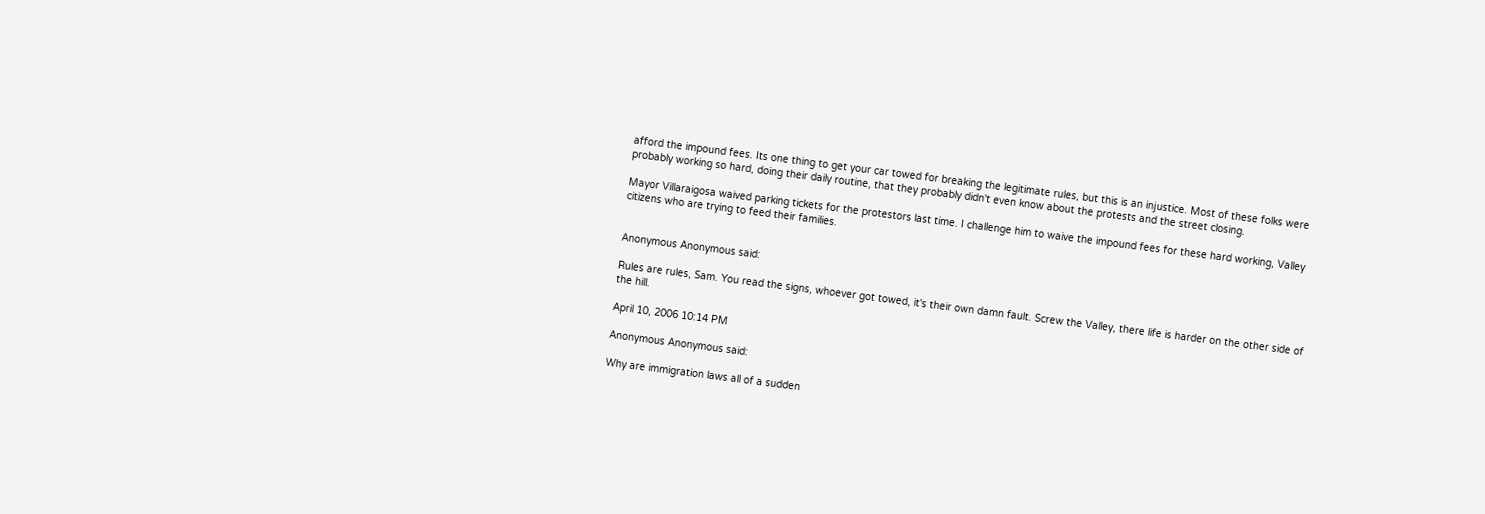afford the impound fees. Its one thing to get your car towed for breaking the legitimate rules, but this is an injustice. Most of these folks were probably working so hard, doing their daily routine, that they probably didn't even know about the protests and the street closing.

Mayor Villaraigosa waived parking tickets for the protestors last time. I challenge him to waive the impound fees for these hard working, Valley citizens who are trying to feed their families.


Anonymous Anonymous said:

Rules are rules, Sam. You read the signs, whoever got towed, it's their own damn fault. Screw the Valley, there life is harder on the other side of the hill.

April 10, 2006 10:14 PM

Anonymous Anonymous said:

Why are immigration laws all of a sudden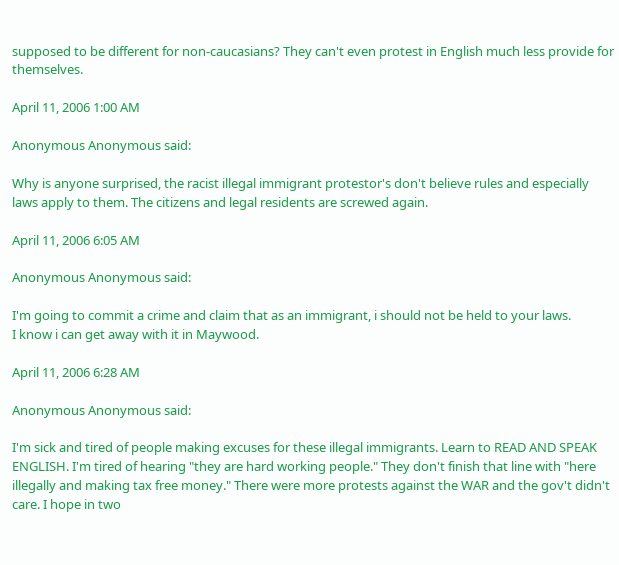supposed to be different for non-caucasians? They can't even protest in English much less provide for themselves.

April 11, 2006 1:00 AM

Anonymous Anonymous said:

Why is anyone surprised, the racist illegal immigrant protestor's don't believe rules and especially laws apply to them. The citizens and legal residents are screwed again.

April 11, 2006 6:05 AM

Anonymous Anonymous said:

I'm going to commit a crime and claim that as an immigrant, i should not be held to your laws.
I know i can get away with it in Maywood.

April 11, 2006 6:28 AM

Anonymous Anonymous said:

I'm sick and tired of people making excuses for these illegal immigrants. Learn to READ AND SPEAK ENGLISH. I'm tired of hearing "they are hard working people." They don't finish that line with "here illegally and making tax free money." There were more protests against the WAR and the gov't didn't care. I hope in two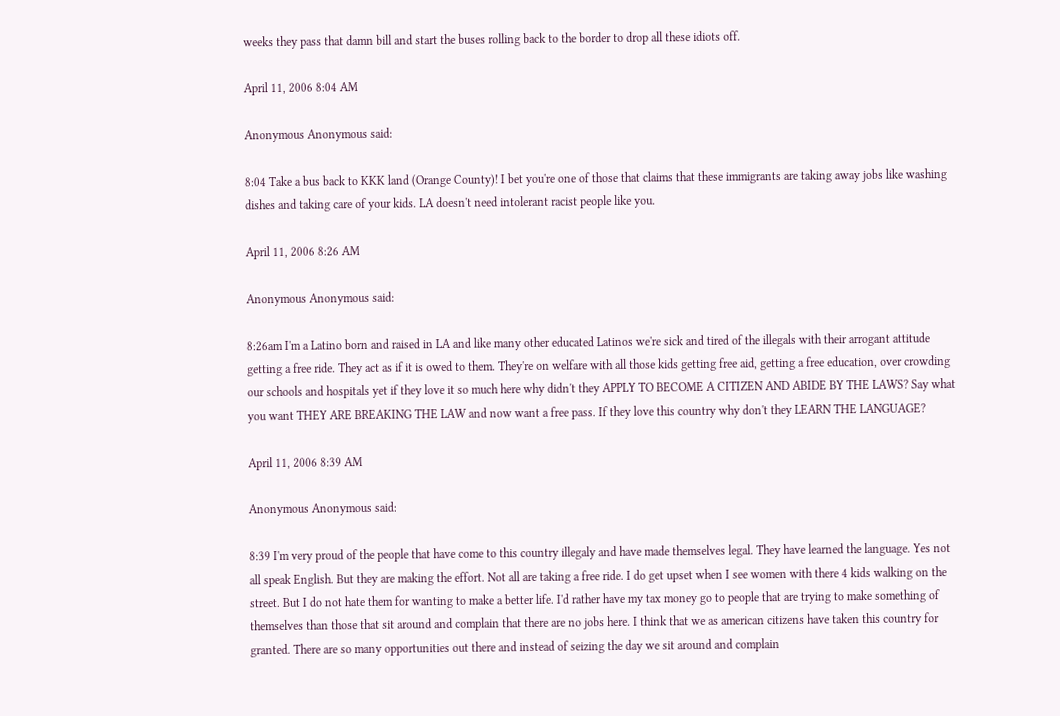weeks they pass that damn bill and start the buses rolling back to the border to drop all these idiots off.

April 11, 2006 8:04 AM

Anonymous Anonymous said:

8:04 Take a bus back to KKK land (Orange County)! I bet you're one of those that claims that these immigrants are taking away jobs like washing dishes and taking care of your kids. LA doesn't need intolerant racist people like you.

April 11, 2006 8:26 AM

Anonymous Anonymous said:

8:26am I'm a Latino born and raised in LA and like many other educated Latinos we're sick and tired of the illegals with their arrogant attitude getting a free ride. They act as if it is owed to them. They're on welfare with all those kids getting free aid, getting a free education, over crowding our schools and hospitals yet if they love it so much here why didn't they APPLY TO BECOME A CITIZEN AND ABIDE BY THE LAWS? Say what you want THEY ARE BREAKING THE LAW and now want a free pass. If they love this country why don't they LEARN THE LANGUAGE?

April 11, 2006 8:39 AM

Anonymous Anonymous said:

8:39 I'm very proud of the people that have come to this country illegaly and have made themselves legal. They have learned the language. Yes not all speak English. But they are making the effort. Not all are taking a free ride. I do get upset when I see women with there 4 kids walking on the street. But I do not hate them for wanting to make a better life. I'd rather have my tax money go to people that are trying to make something of themselves than those that sit around and complain that there are no jobs here. I think that we as american citizens have taken this country for granted. There are so many opportunities out there and instead of seizing the day we sit around and complain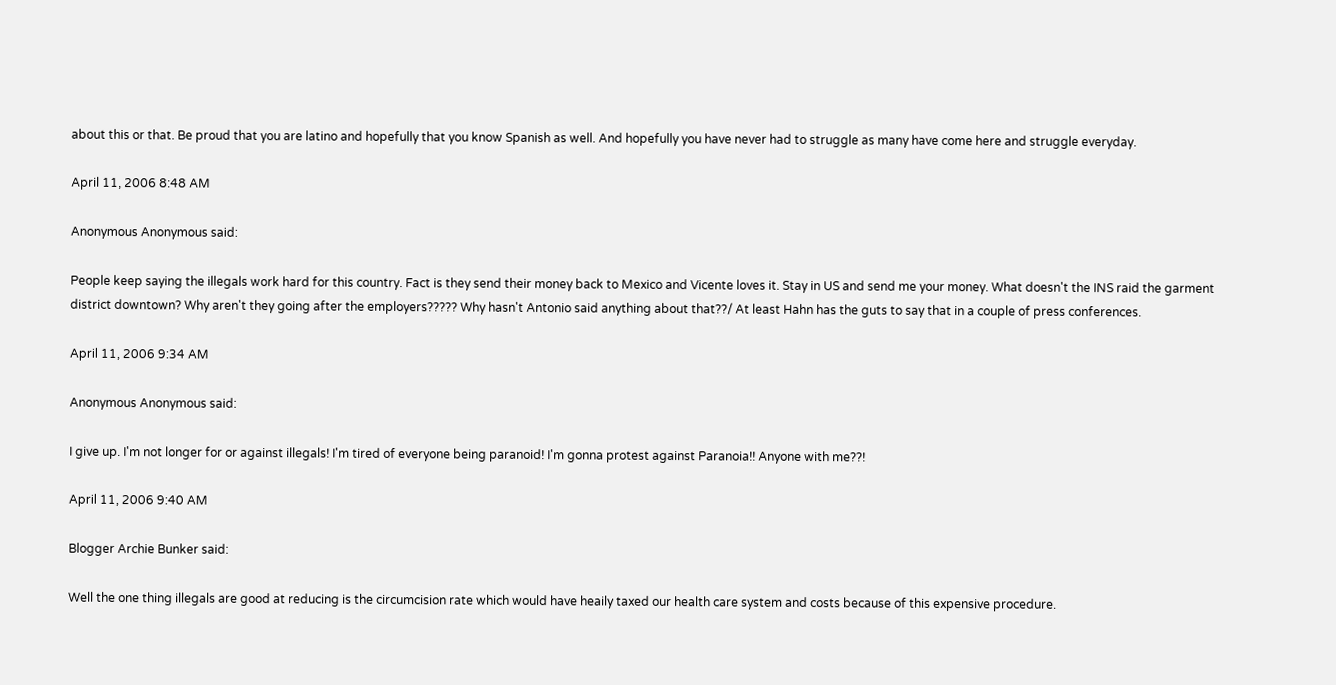about this or that. Be proud that you are latino and hopefully that you know Spanish as well. And hopefully you have never had to struggle as many have come here and struggle everyday.

April 11, 2006 8:48 AM

Anonymous Anonymous said:

People keep saying the illegals work hard for this country. Fact is they send their money back to Mexico and Vicente loves it. Stay in US and send me your money. What doesn't the INS raid the garment district downtown? Why aren't they going after the employers????? Why hasn't Antonio said anything about that??/ At least Hahn has the guts to say that in a couple of press conferences.

April 11, 2006 9:34 AM

Anonymous Anonymous said:

I give up. I'm not longer for or against illegals! I'm tired of everyone being paranoid! I'm gonna protest against Paranoia!! Anyone with me??!

April 11, 2006 9:40 AM

Blogger Archie Bunker said:

Well the one thing illegals are good at reducing is the circumcision rate which would have heaily taxed our health care system and costs because of this expensive procedure.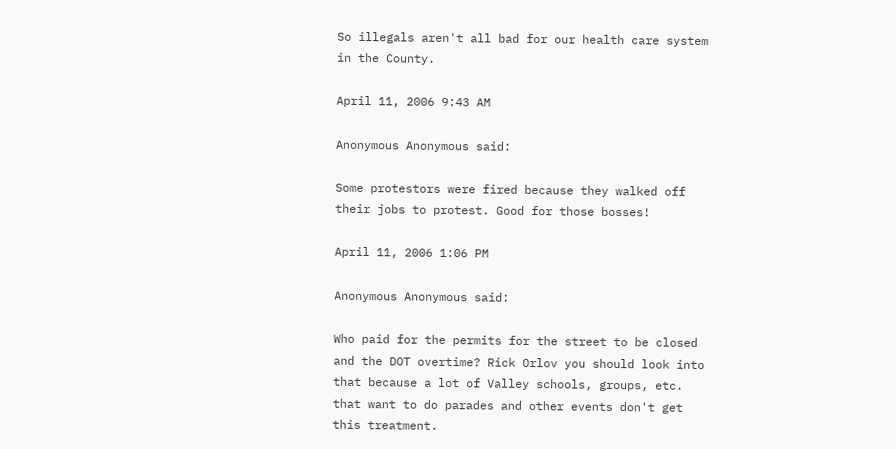So illegals aren't all bad for our health care system in the County.

April 11, 2006 9:43 AM

Anonymous Anonymous said:

Some protestors were fired because they walked off their jobs to protest. Good for those bosses!

April 11, 2006 1:06 PM

Anonymous Anonymous said:

Who paid for the permits for the street to be closed and the DOT overtime? Rick Orlov you should look into that because a lot of Valley schools, groups, etc. that want to do parades and other events don't get this treatment.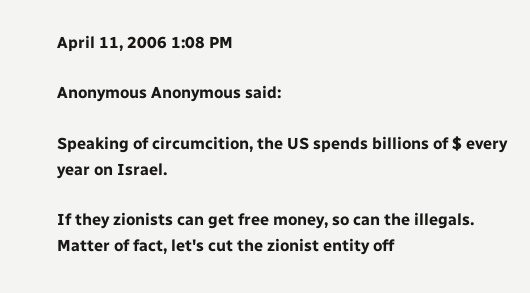April 11, 2006 1:08 PM

Anonymous Anonymous said:

Speaking of circumcition, the US spends billions of $ every year on Israel.

If they zionists can get free money, so can the illegals. Matter of fact, let's cut the zionist entity off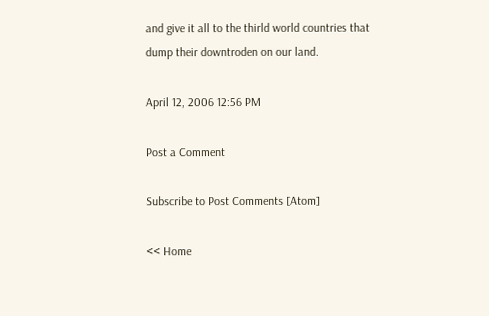and give it all to the thirld world countries that dump their downtroden on our land.

April 12, 2006 12:56 PM

Post a Comment

Subscribe to Post Comments [Atom]

<< Home